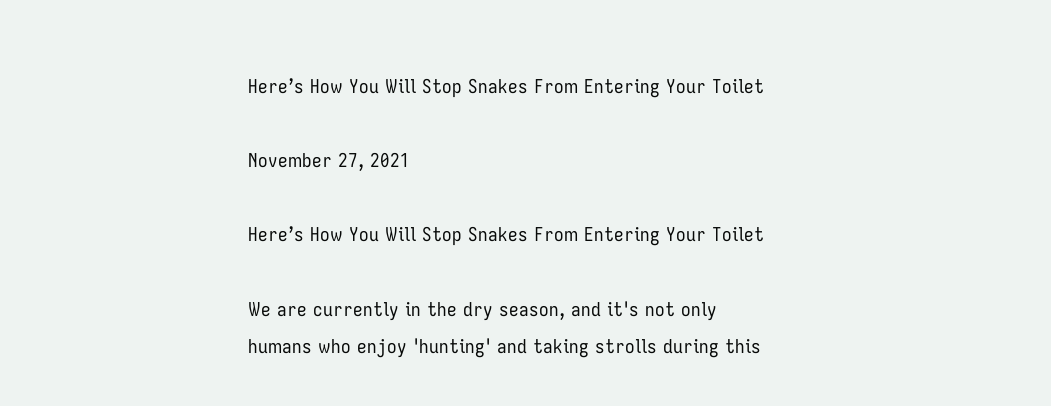Here’s How You Will Stop Snakes From Entering Your Toilet

November 27, 2021

Here’s How You Will Stop Snakes From Entering Your Toilet

We are currently in the dry season, and it's not only humans who enjoy 'hunting' and taking strolls during this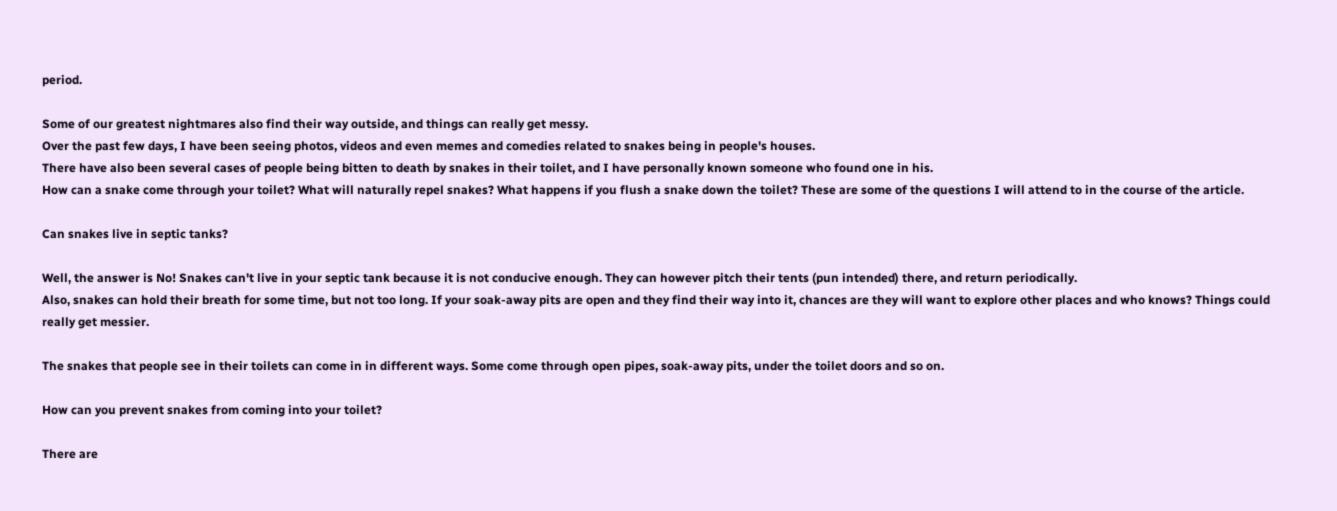period.

Some of our greatest nightmares also find their way outside, and things can really get messy.
Over the past few days, I have been seeing photos, videos and even memes and comedies related to snakes being in people's houses.
There have also been several cases of people being bitten to death by snakes in their toilet, and I have personally known someone who found one in his.
How can a snake come through your toilet? What will naturally repel snakes? What happens if you flush a snake down the toilet? These are some of the questions I will attend to in the course of the article.

Can snakes live in septic tanks?

Well, the answer is No! Snakes can't live in your septic tank because it is not conducive enough. They can however pitch their tents (pun intended) there, and return periodically.
Also, snakes can hold their breath for some time, but not too long. If your soak-away pits are open and they find their way into it, chances are they will want to explore other places and who knows? Things could really get messier.

The snakes that people see in their toilets can come in in different ways. Some come through open pipes, soak-away pits, under the toilet doors and so on.

How can you prevent snakes from coming into your toilet?

There are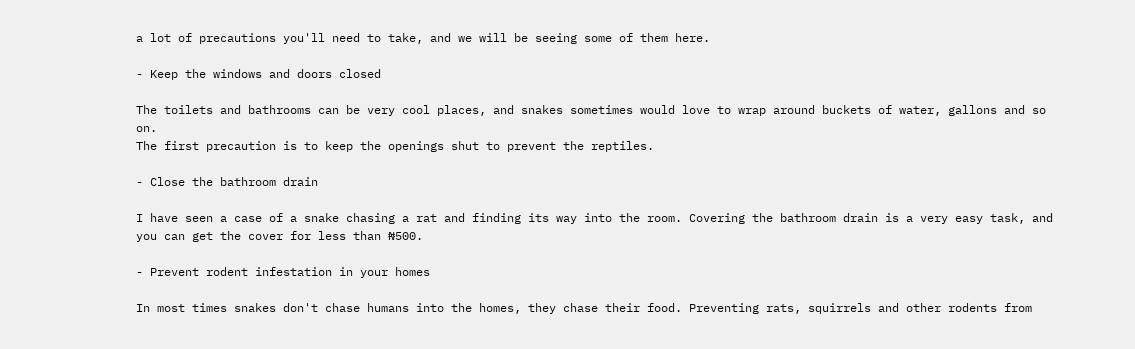a lot of precautions you'll need to take, and we will be seeing some of them here.

- Keep the windows and doors closed

The toilets and bathrooms can be very cool places, and snakes sometimes would love to wrap around buckets of water, gallons and so on.
The first precaution is to keep the openings shut to prevent the reptiles.

- Close the bathroom drain

I have seen a case of a snake chasing a rat and finding its way into the room. Covering the bathroom drain is a very easy task, and you can get the cover for less than ₦500.

- Prevent rodent infestation in your homes

In most times snakes don't chase humans into the homes, they chase their food. Preventing rats, squirrels and other rodents from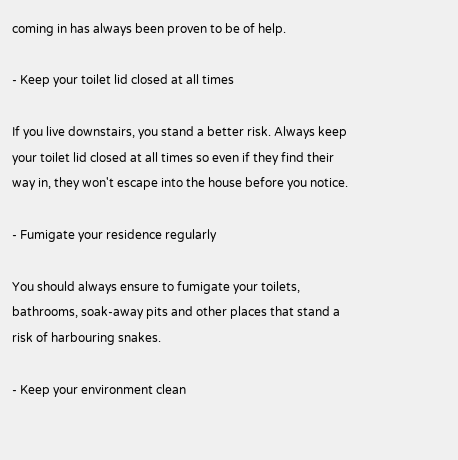coming in has always been proven to be of help.

- Keep your toilet lid closed at all times

If you live downstairs, you stand a better risk. Always keep your toilet lid closed at all times so even if they find their way in, they won't escape into the house before you notice.

- Fumigate your residence regularly

You should always ensure to fumigate your toilets, bathrooms, soak-away pits and other places that stand a risk of harbouring snakes.

- Keep your environment clean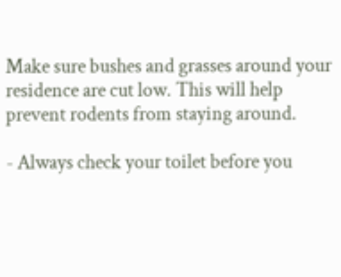Make sure bushes and grasses around your residence are cut low. This will help prevent rodents from staying around.

- Always check your toilet before you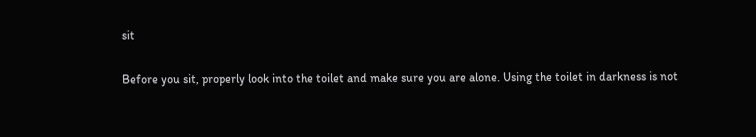sit

Before you sit, properly look into the toilet and make sure you are alone. Using the toilet in darkness is not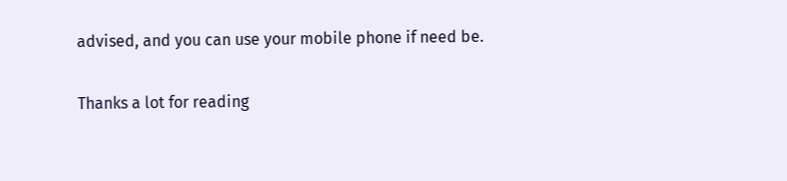advised, and you can use your mobile phone if need be.

Thanks a lot for reading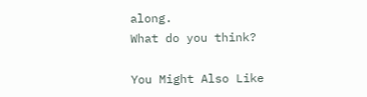along.
What do you think?

You Might Also Like